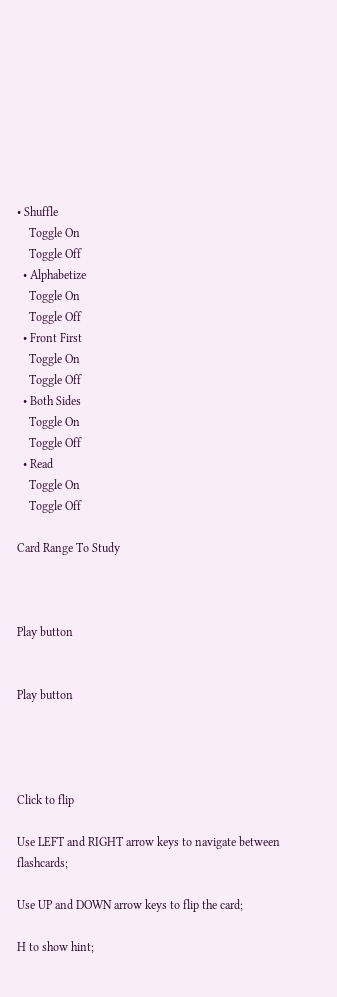• Shuffle
    Toggle On
    Toggle Off
  • Alphabetize
    Toggle On
    Toggle Off
  • Front First
    Toggle On
    Toggle Off
  • Both Sides
    Toggle On
    Toggle Off
  • Read
    Toggle On
    Toggle Off

Card Range To Study



Play button


Play button




Click to flip

Use LEFT and RIGHT arrow keys to navigate between flashcards;

Use UP and DOWN arrow keys to flip the card;

H to show hint;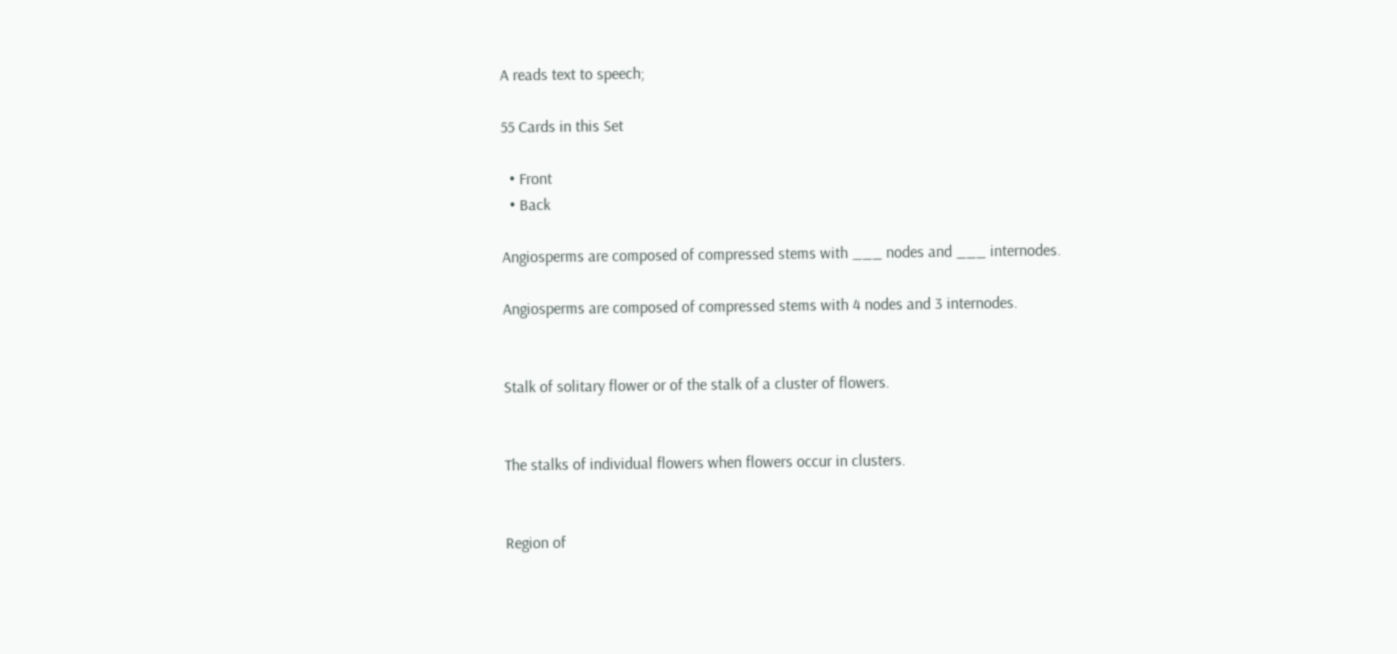A reads text to speech;

55 Cards in this Set

  • Front
  • Back

Angiosperms are composed of compressed stems with ___ nodes and ___ internodes.

Angiosperms are composed of compressed stems with 4 nodes and 3 internodes.


Stalk of solitary flower or of the stalk of a cluster of flowers.


The stalks of individual flowers when flowers occur in clusters.


Region of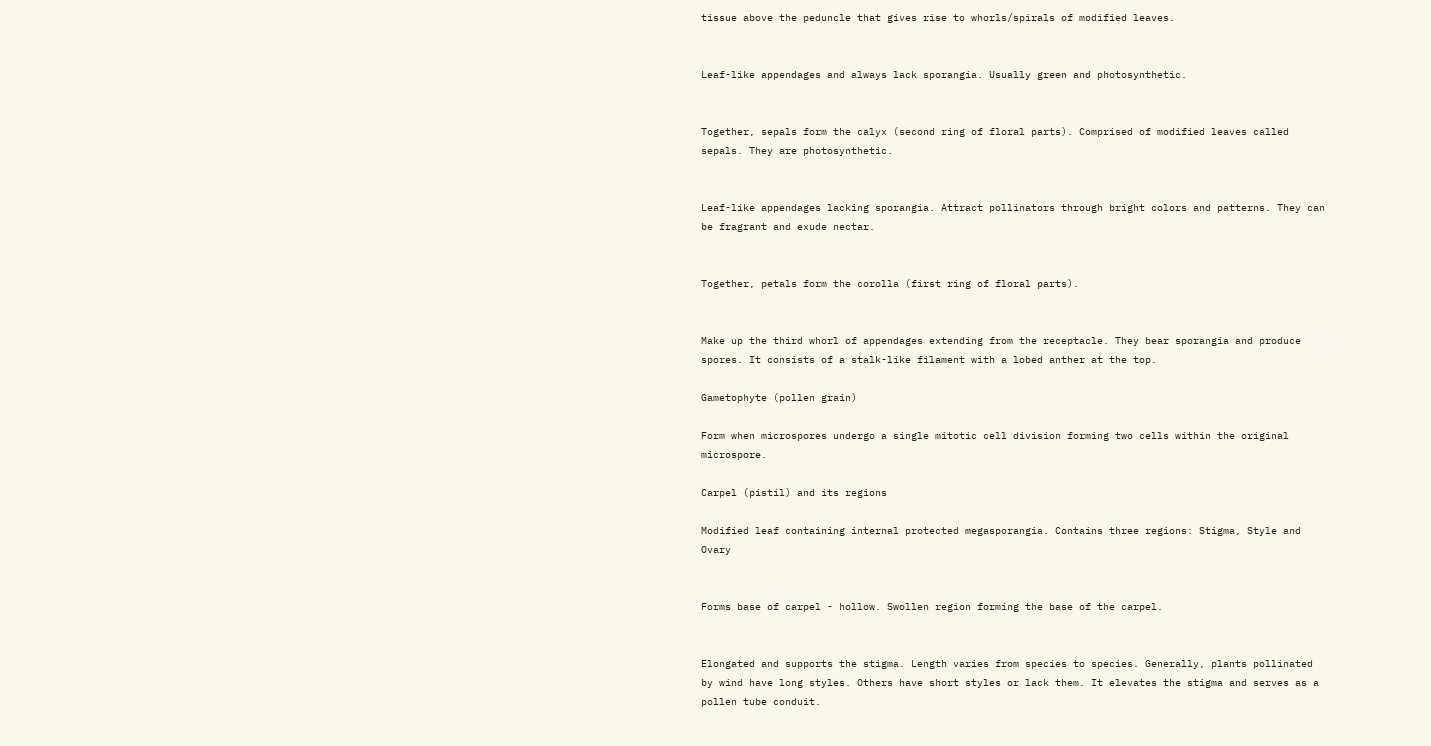tissue above the peduncle that gives rise to whorls/spirals of modified leaves.


Leaf-like appendages and always lack sporangia. Usually green and photosynthetic.


Together, sepals form the calyx (second ring of floral parts). Comprised of modified leaves called sepals. They are photosynthetic.


Leaf-like appendages lacking sporangia. Attract pollinators through bright colors and patterns. They can be fragrant and exude nectar.


Together, petals form the corolla (first ring of floral parts).


Make up the third whorl of appendages extending from the receptacle. They bear sporangia and produce spores. It consists of a stalk-like filament with a lobed anther at the top.

Gametophyte (pollen grain)

Form when microspores undergo a single mitotic cell division forming two cells within the original microspore.

Carpel (pistil) and its regions

Modified leaf containing internal protected megasporangia. Contains three regions: Stigma, Style and Ovary


Forms base of carpel - hollow. Swollen region forming the base of the carpel.


Elongated and supports the stigma. Length varies from species to species. Generally, plants pollinated by wind have long styles. Others have short styles or lack them. It elevates the stigma and serves as a pollen tube conduit.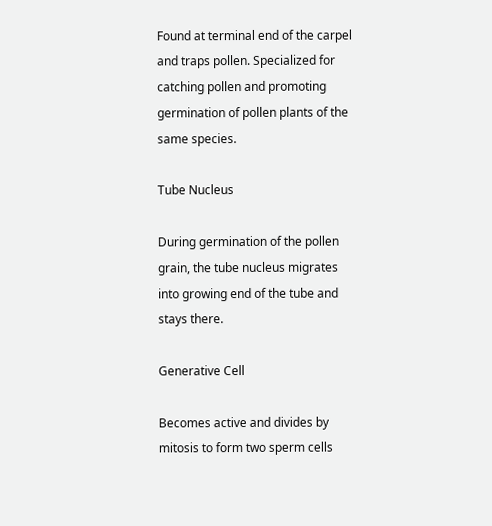Found at terminal end of the carpel and traps pollen. Specialized for catching pollen and promoting germination of pollen plants of the same species.

Tube Nucleus

During germination of the pollen grain, the tube nucleus migrates into growing end of the tube and stays there.

Generative Cell

Becomes active and divides by mitosis to form two sperm cells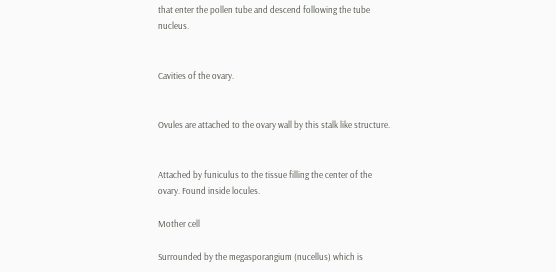that enter the pollen tube and descend following the tube nucleus.


Cavities of the ovary.


Ovules are attached to the ovary wall by this stalk like structure.


Attached by funiculus to the tissue filling the center of the ovary. Found inside locules.

Mother cell

Surrounded by the megasporangium (nucellus) which is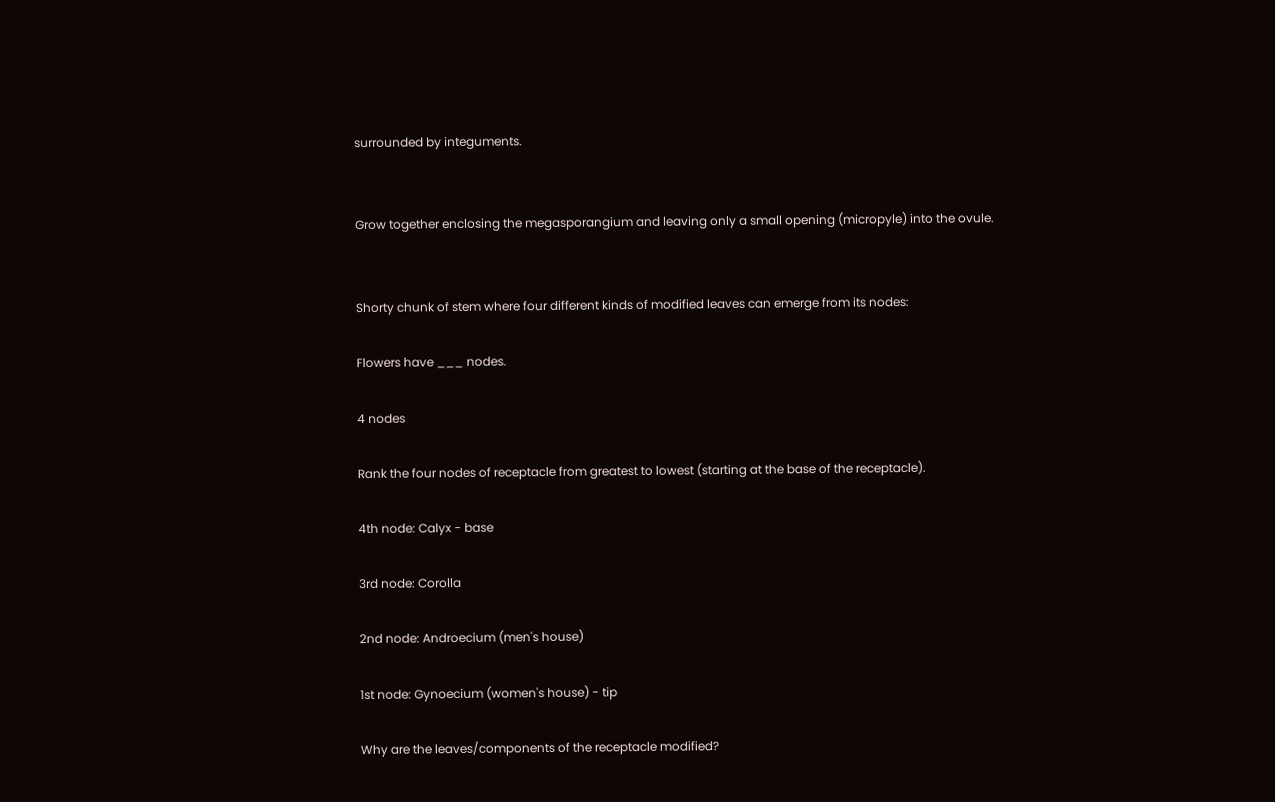surrounded by integuments.


Grow together enclosing the megasporangium and leaving only a small opening (micropyle) into the ovule.


Shorty chunk of stem where four different kinds of modified leaves can emerge from its nodes:

Flowers have ___ nodes.

4 nodes

Rank the four nodes of receptacle from greatest to lowest (starting at the base of the receptacle).

4th node: Calyx - base

3rd node: Corolla

2nd node: Androecium (men's house)

1st node: Gynoecium (women's house) - tip

Why are the leaves/components of the receptacle modified?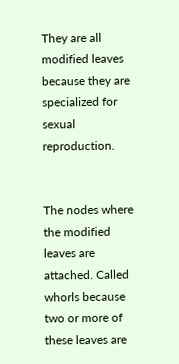They are all modified leaves because they are specialized for sexual reproduction.


The nodes where the modified leaves are attached. Called whorls because two or more of these leaves are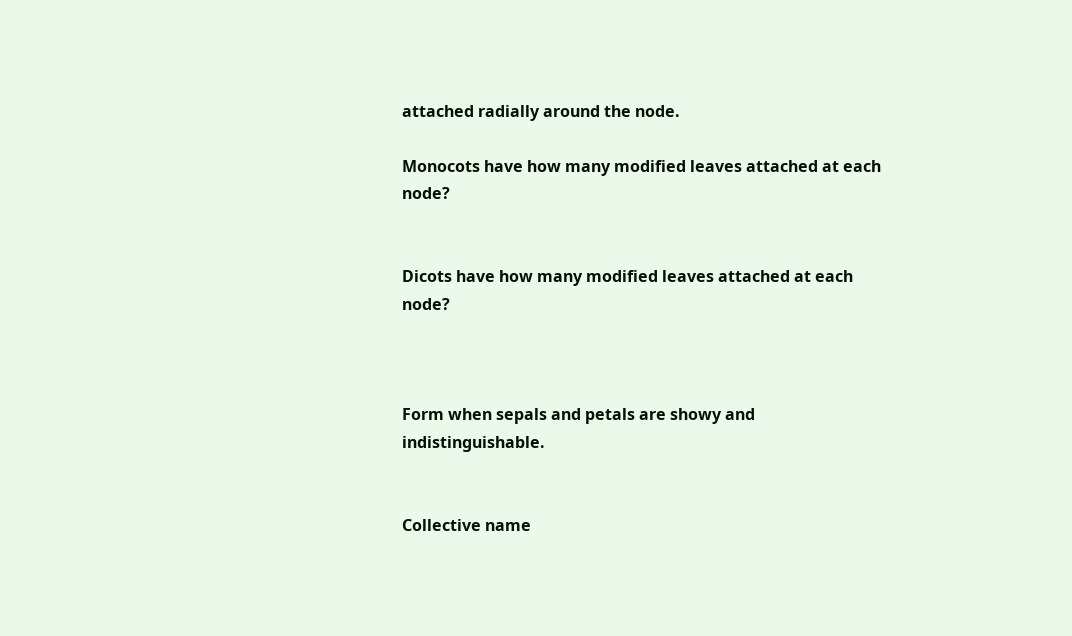attached radially around the node.

Monocots have how many modified leaves attached at each node?


Dicots have how many modified leaves attached at each node?



Form when sepals and petals are showy and indistinguishable.


Collective name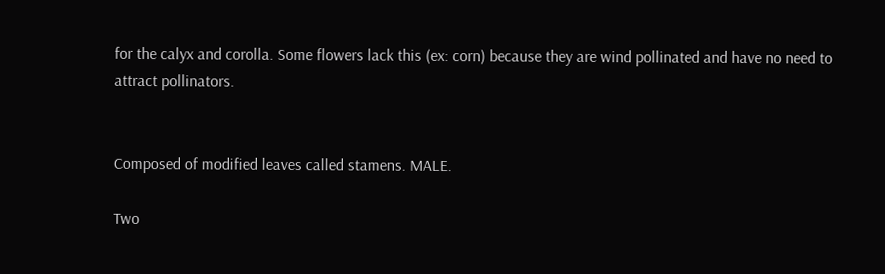for the calyx and corolla. Some flowers lack this (ex: corn) because they are wind pollinated and have no need to attract pollinators.


Composed of modified leaves called stamens. MALE.

Two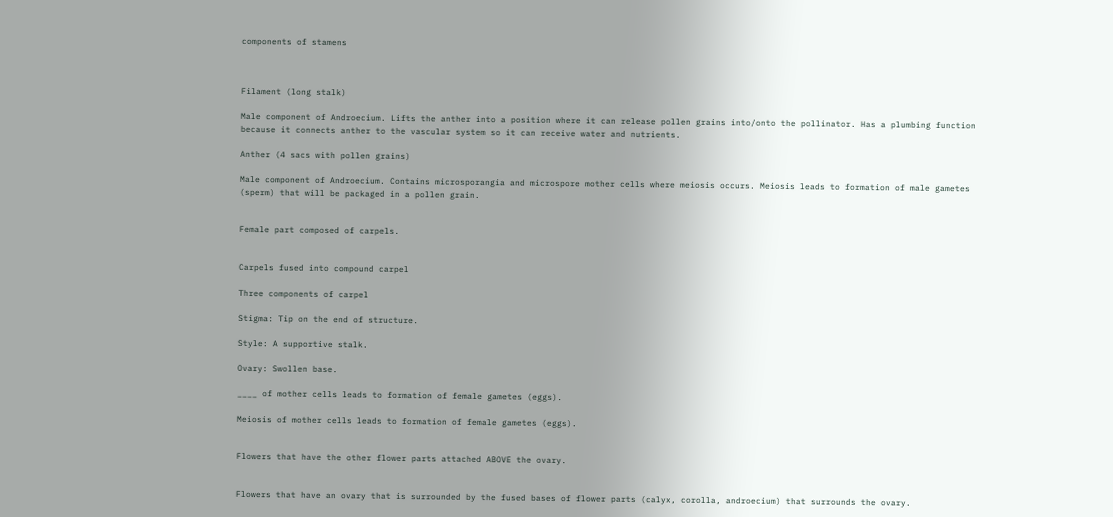components of stamens



Filament (long stalk)

Male component of Androecium. Lifts the anther into a position where it can release pollen grains into/onto the pollinator. Has a plumbing function because it connects anther to the vascular system so it can receive water and nutrients.

Anther (4 sacs with pollen grains)

Male component of Androecium. Contains microsporangia and microspore mother cells where meiosis occurs. Meiosis leads to formation of male gametes (sperm) that will be packaged in a pollen grain.


Female part composed of carpels.


Carpels fused into compound carpel

Three components of carpel

Stigma: Tip on the end of structure.

Style: A supportive stalk.

Ovary: Swollen base.

____ of mother cells leads to formation of female gametes (eggs).

Meiosis of mother cells leads to formation of female gametes (eggs).


Flowers that have the other flower parts attached ABOVE the ovary.


Flowers that have an ovary that is surrounded by the fused bases of flower parts (calyx, corolla, androecium) that surrounds the ovary.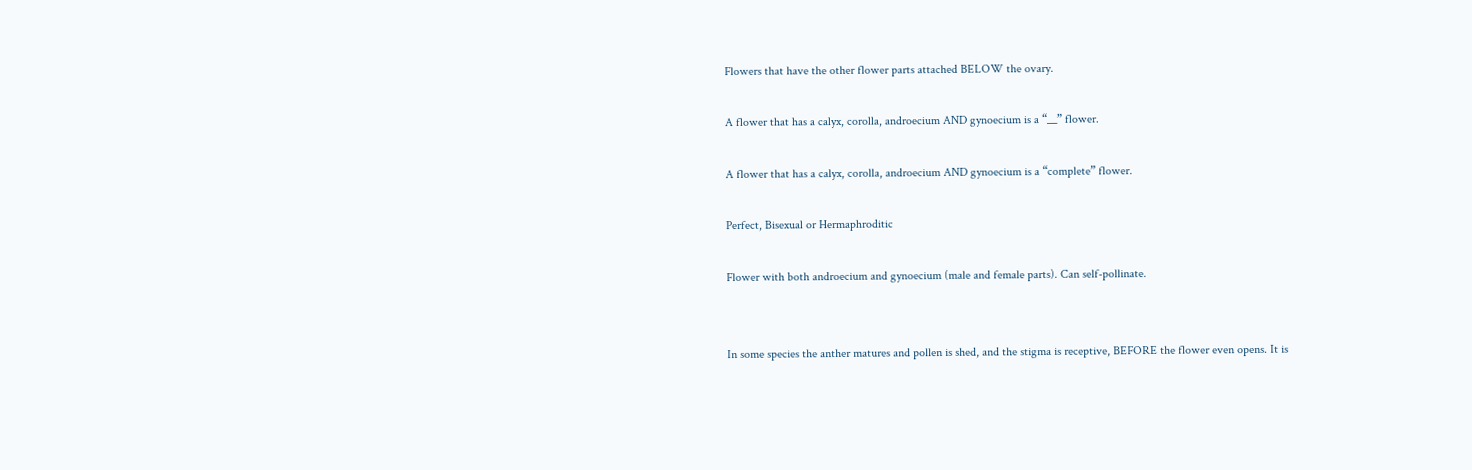Flowers that have the other flower parts attached BELOW the ovary.

A flower that has a calyx, corolla, androecium AND gynoecium is a “__” flower.

A flower that has a calyx, corolla, androecium AND gynoecium is a “complete” flower.

Perfect, Bisexual or Hermaphroditic

Flower with both androecium and gynoecium (male and female parts). Can self-pollinate.


In some species the anther matures and pollen is shed, and the stigma is receptive, BEFORE the flower even opens. It is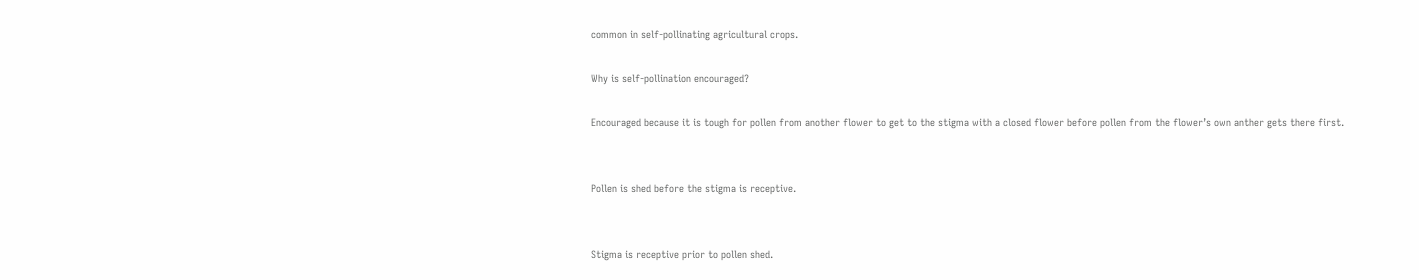common in self-pollinating agricultural crops.

Why is self-pollination encouraged?

Encouraged because it is tough for pollen from another flower to get to the stigma with a closed flower before pollen from the flower’s own anther gets there first.


Pollen is shed before the stigma is receptive.


Stigma is receptive prior to pollen shed.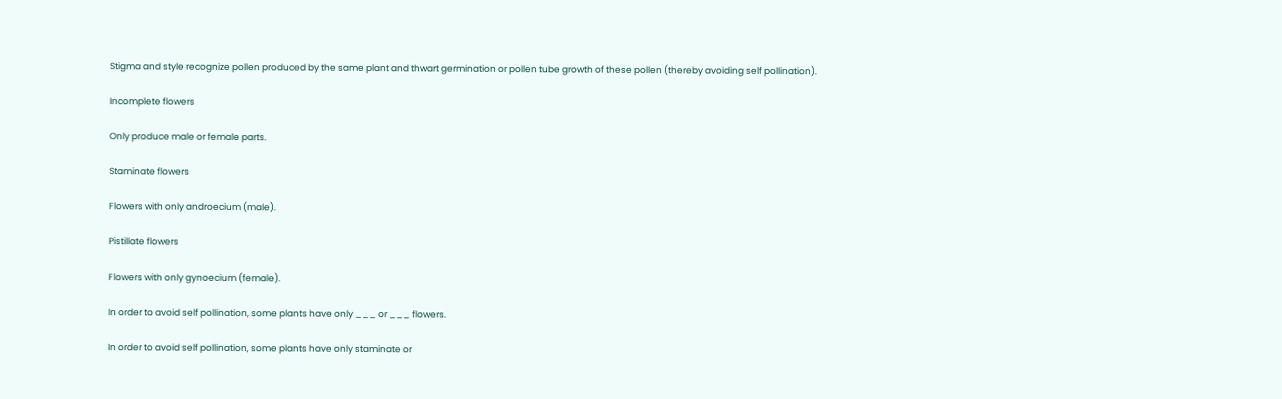Stigma and style recognize pollen produced by the same plant and thwart germination or pollen tube growth of these pollen (thereby avoiding self pollination).

Incomplete flowers

Only produce male or female parts.

Staminate flowers

Flowers with only androecium (male).

Pistillate flowers

Flowers with only gynoecium (female).

In order to avoid self pollination, some plants have only ___ or ___ flowers.

In order to avoid self pollination, some plants have only staminate or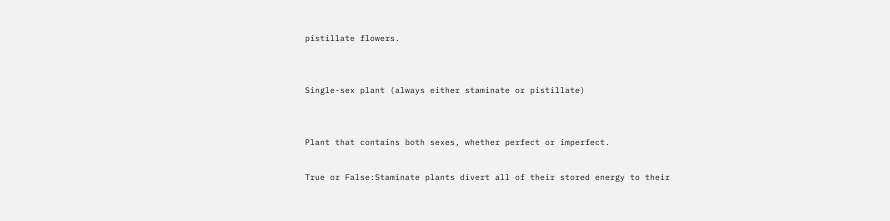pistillate flowers.


Single-sex plant (always either staminate or pistillate)


Plant that contains both sexes, whether perfect or imperfect.

True or False:Staminate plants divert all of their stored energy to their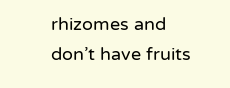rhizomes and don’t have fruits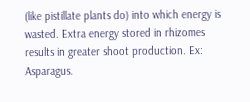(like pistillate plants do) into which energy is wasted. Extra energy stored in rhizomes results in greater shoot production. Ex: Asparagus.